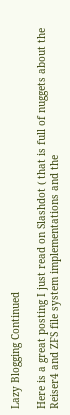Lazy Blogging Continued

Here is a great posting I just read on Slashdot ( that is full of nuggets about the Reiser4 and ZFS file system implementations and the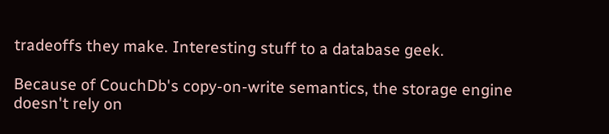tradeoffs they make. Interesting stuff to a database geek.

Because of CouchDb's copy-on-write semantics, the storage engine doesn't rely on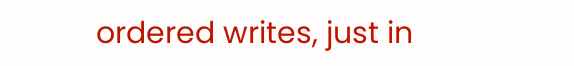ordered writes, just in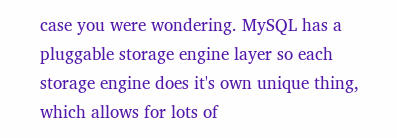case you were wondering. MySQL has a pluggable storage engine layer so each storage engine does it's own unique thing, which allows for lots of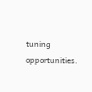tuning opportunities.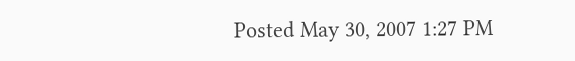Posted May 30, 2007 1:27 PM